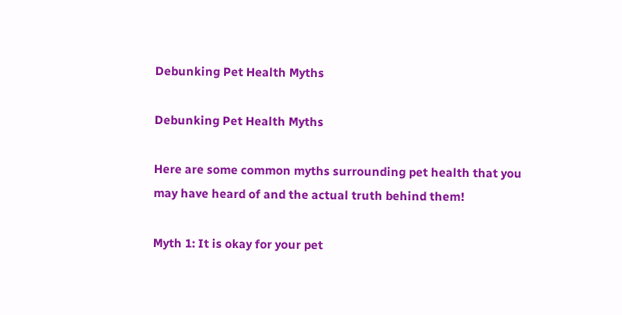Debunking Pet Health Myths

Debunking Pet Health Myths

Here are some common myths surrounding pet health that you may have heard of and the actual truth behind them!

Myth 1: It is okay for your pet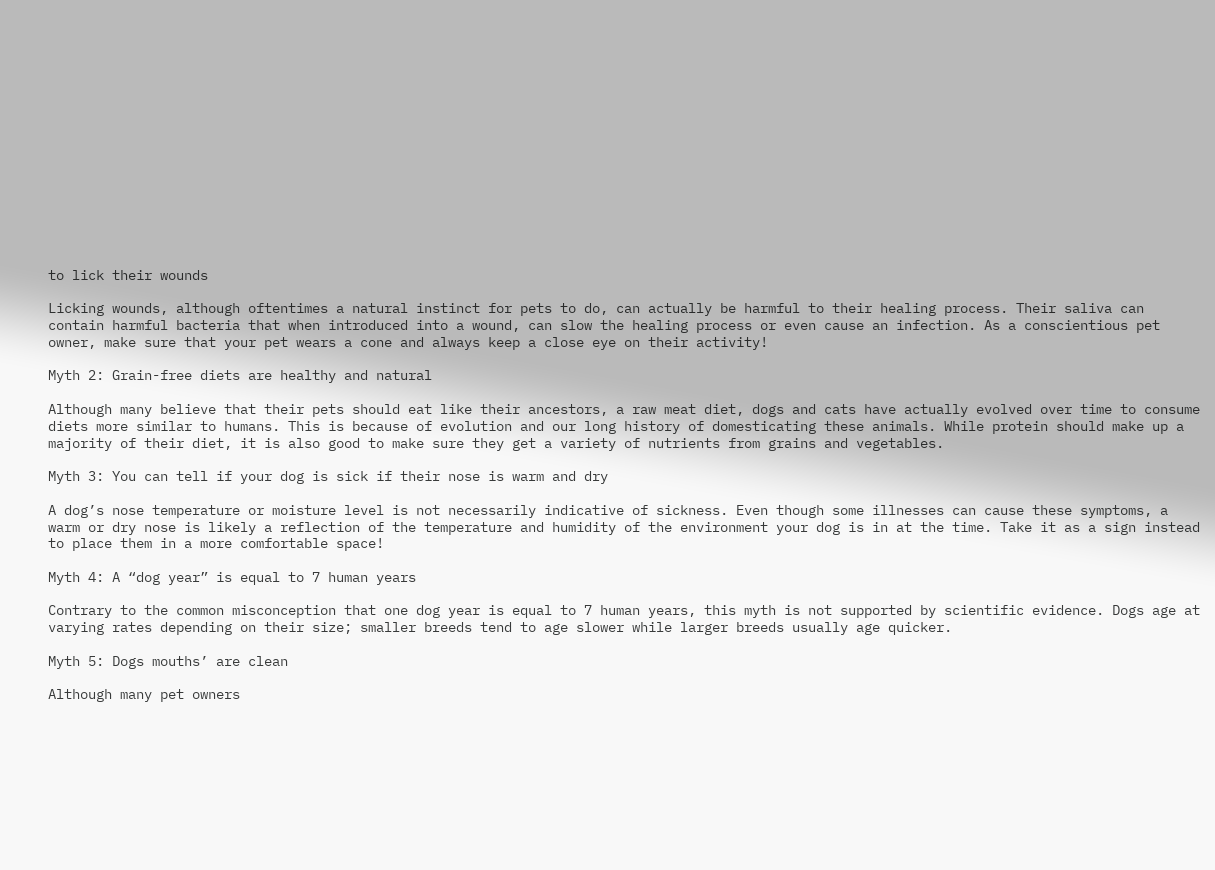to lick their wounds

Licking wounds, although oftentimes a natural instinct for pets to do, can actually be harmful to their healing process. Their saliva can contain harmful bacteria that when introduced into a wound, can slow the healing process or even cause an infection. As a conscientious pet owner, make sure that your pet wears a cone and always keep a close eye on their activity!

Myth 2: Grain-free diets are healthy and natural

Although many believe that their pets should eat like their ancestors, a raw meat diet, dogs and cats have actually evolved over time to consume diets more similar to humans. This is because of evolution and our long history of domesticating these animals. While protein should make up a majority of their diet, it is also good to make sure they get a variety of nutrients from grains and vegetables.

Myth 3: You can tell if your dog is sick if their nose is warm and dry

A dog’s nose temperature or moisture level is not necessarily indicative of sickness. Even though some illnesses can cause these symptoms, a warm or dry nose is likely a reflection of the temperature and humidity of the environment your dog is in at the time. Take it as a sign instead to place them in a more comfortable space!

Myth 4: A “dog year” is equal to 7 human years

Contrary to the common misconception that one dog year is equal to 7 human years, this myth is not supported by scientific evidence. Dogs age at varying rates depending on their size; smaller breeds tend to age slower while larger breeds usually age quicker.

Myth 5: Dogs mouths’ are clean

Although many pet owners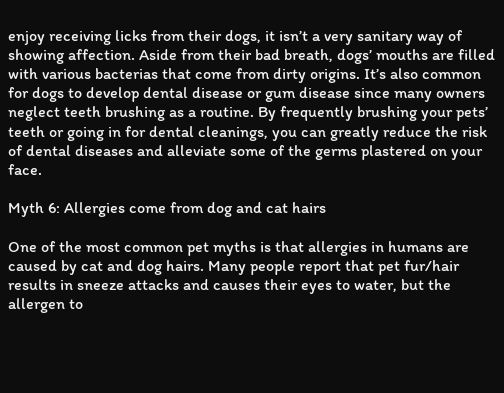enjoy receiving licks from their dogs, it isn’t a very sanitary way of showing affection. Aside from their bad breath, dogs’ mouths are filled with various bacterias that come from dirty origins. It’s also common for dogs to develop dental disease or gum disease since many owners neglect teeth brushing as a routine. By frequently brushing your pets’ teeth or going in for dental cleanings, you can greatly reduce the risk of dental diseases and alleviate some of the germs plastered on your face.

Myth 6: Allergies come from dog and cat hairs

One of the most common pet myths is that allergies in humans are caused by cat and dog hairs. Many people report that pet fur/hair results in sneeze attacks and causes their eyes to water, but the allergen to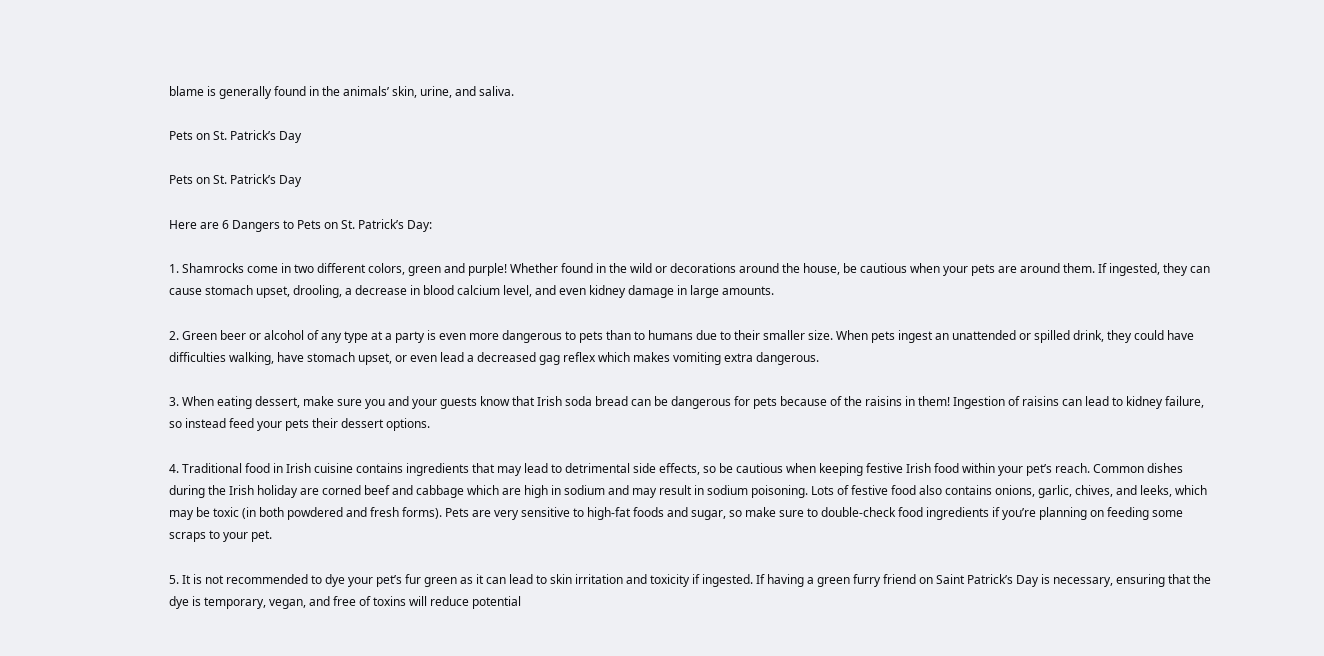blame is generally found in the animals’ skin, urine, and saliva.

Pets on St. Patrick’s Day

Pets on St. Patrick’s Day

Here are 6 Dangers to Pets on St. Patrick’s Day:

1. Shamrocks come in two different colors, green and purple! Whether found in the wild or decorations around the house, be cautious when your pets are around them. If ingested, they can cause stomach upset, drooling, a decrease in blood calcium level, and even kidney damage in large amounts.

2. Green beer or alcohol of any type at a party is even more dangerous to pets than to humans due to their smaller size. When pets ingest an unattended or spilled drink, they could have difficulties walking, have stomach upset, or even lead a decreased gag reflex which makes vomiting extra dangerous.

3. When eating dessert, make sure you and your guests know that Irish soda bread can be dangerous for pets because of the raisins in them! Ingestion of raisins can lead to kidney failure, so instead feed your pets their dessert options.

4. Traditional food in Irish cuisine contains ingredients that may lead to detrimental side effects, so be cautious when keeping festive Irish food within your pet’s reach. Common dishes during the Irish holiday are corned beef and cabbage which are high in sodium and may result in sodium poisoning. Lots of festive food also contains onions, garlic, chives, and leeks, which may be toxic (in both powdered and fresh forms). Pets are very sensitive to high-fat foods and sugar, so make sure to double-check food ingredients if you’re planning on feeding some scraps to your pet.

5. It is not recommended to dye your pet’s fur green as it can lead to skin irritation and toxicity if ingested. If having a green furry friend on Saint Patrick’s Day is necessary, ensuring that the dye is temporary, vegan, and free of toxins will reduce potential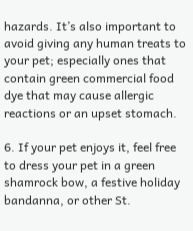hazards. It’s also important to avoid giving any human treats to your pet; especially ones that contain green commercial food dye that may cause allergic reactions or an upset stomach.

6. If your pet enjoys it, feel free to dress your pet in a green shamrock bow, a festive holiday bandanna, or other St.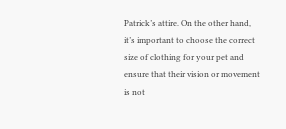Patrick’s attire. On the other hand, it’s important to choose the correct size of clothing for your pet and ensure that their vision or movement is not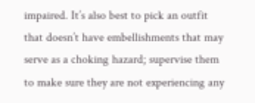impaired. It’s also best to pick an outfit that doesn’t have embellishments that may serve as a choking hazard; supervise them to make sure they are not experiencing any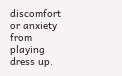discomfort or anxiety from playing dress up.